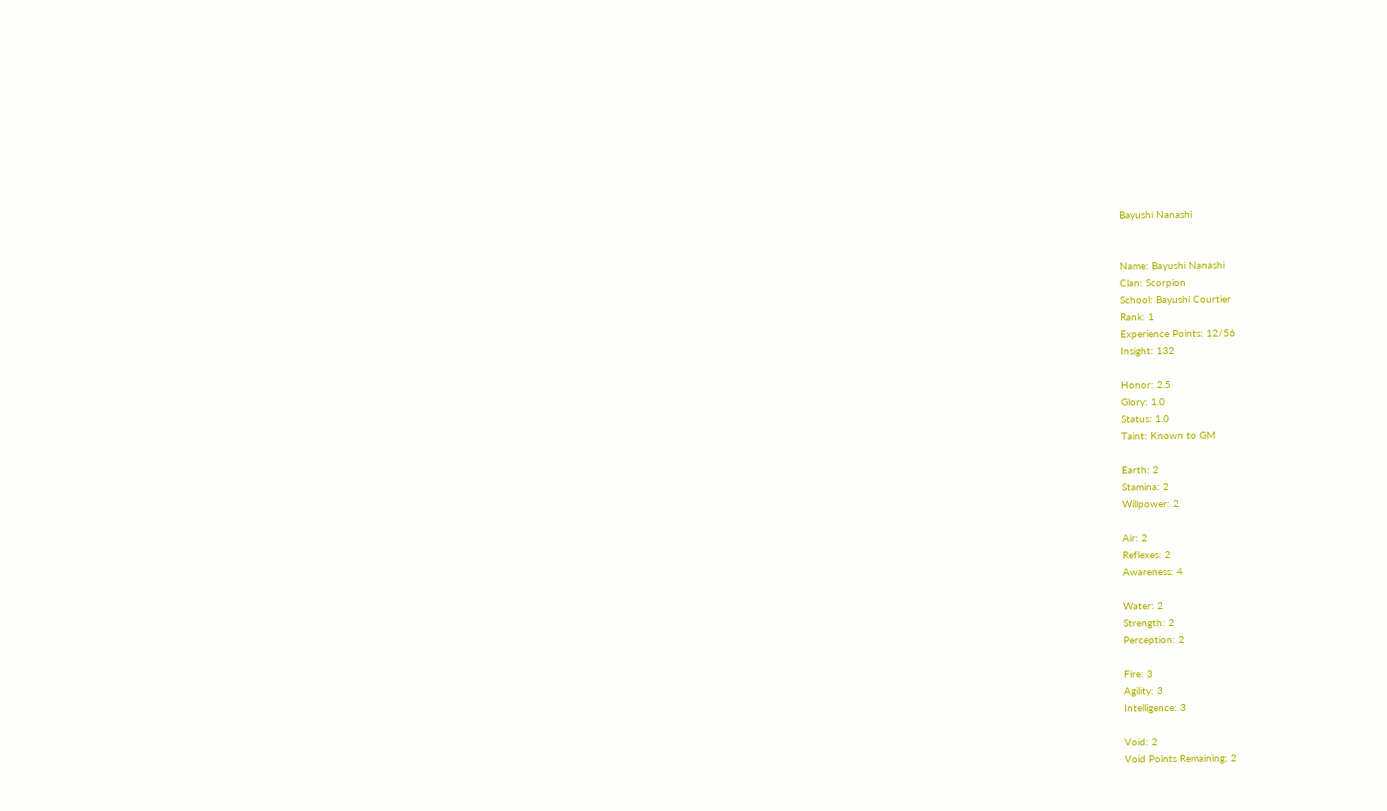Bayushi Nanashi


Name: Bayushi Nanashi
Clan: Scorpion
School: Bayushi Courtier
Rank: 1
Experience Points: 12/56
Insight: 132

Honor: 2.5
Glory: 1.0
Status: 1.0
Taint: Known to GM

Earth: 2
Stamina: 2
Willpower: 2

Air: 2
Reflexes: 2
Awareness: 4

Water: 2
Strength: 2
Perception: 2

Fire: 3
Agility: 3
Intelligence: 3

Void: 2
Void Points Remaining: 2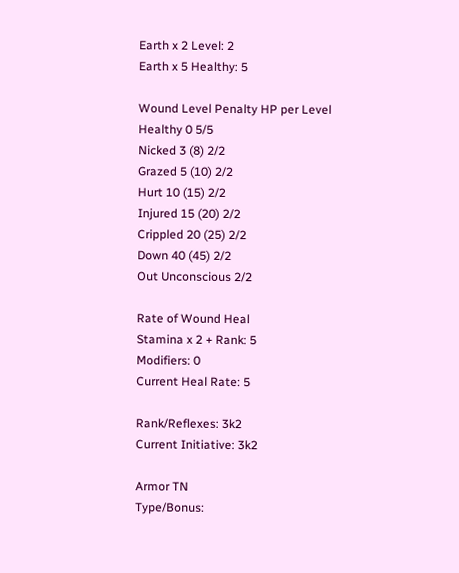Earth x 2 Level: 2
Earth x 5 Healthy: 5

Wound Level Penalty HP per Level
Healthy 0 5/5
Nicked 3 (8) 2/2
Grazed 5 (10) 2/2
Hurt 10 (15) 2/2
Injured 15 (20) 2/2
Crippled 20 (25) 2/2
Down 40 (45) 2/2
Out Unconscious 2/2

Rate of Wound Heal
Stamina x 2 + Rank: 5
Modifiers: 0
Current Heal Rate: 5

Rank/Reflexes: 3k2
Current Initiative: 3k2

Armor TN
Type/Bonus: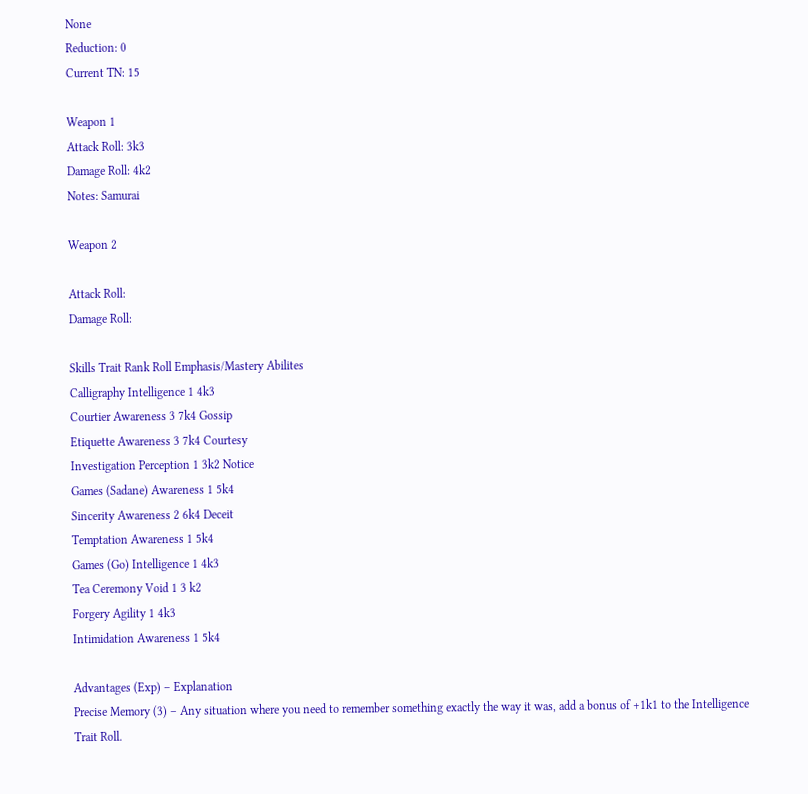None
Reduction: 0
Current TN: 15

Weapon 1
Attack Roll: 3k3
Damage Roll: 4k2
Notes: Samurai

Weapon 2

Attack Roll:
Damage Roll:

Skills Trait Rank Roll Emphasis/Mastery Abilites
Calligraphy Intelligence 1 4k3
Courtier Awareness 3 7k4 Gossip
Etiquette Awareness 3 7k4 Courtesy
Investigation Perception 1 3k2 Notice
Games (Sadane) Awareness 1 5k4
Sincerity Awareness 2 6k4 Deceit
Temptation Awareness 1 5k4
Games (Go) Intelligence 1 4k3
Tea Ceremony Void 1 3 k2
Forgery Agility 1 4k3
Intimidation Awareness 1 5k4

Advantages (Exp) – Explanation
Precise Memory (3) – Any situation where you need to remember something exactly the way it was, add a bonus of +1k1 to the Intelligence Trait Roll.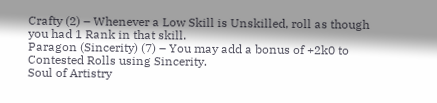Crafty (2) – Whenever a Low Skill is Unskilled, roll as though you had 1 Rank in that skill.
Paragon (Sincerity) (7) – You may add a bonus of +2k0 to Contested Rolls using Sincerity.
Soul of Artistry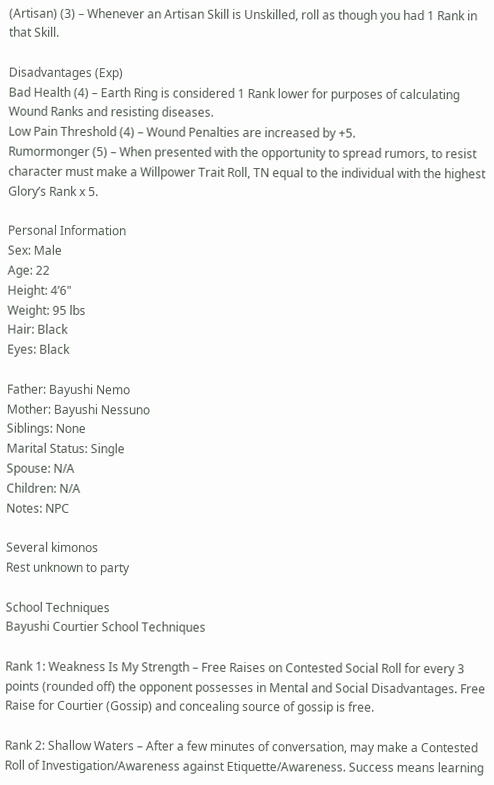(Artisan) (3) – Whenever an Artisan Skill is Unskilled, roll as though you had 1 Rank in that Skill.

Disadvantages (Exp)
Bad Health (4) – Earth Ring is considered 1 Rank lower for purposes of calculating Wound Ranks and resisting diseases.
Low Pain Threshold (4) – Wound Penalties are increased by +5.
Rumormonger (5) – When presented with the opportunity to spread rumors, to resist character must make a Willpower Trait Roll, TN equal to the individual with the highest Glory’s Rank x 5.

Personal Information
Sex: Male
Age: 22
Height: 4’6"
Weight: 95 lbs
Hair: Black
Eyes: Black

Father: Bayushi Nemo
Mother: Bayushi Nessuno
Siblings: None
Marital Status: Single
Spouse: N/A
Children: N/A
Notes: NPC

Several kimonos
Rest unknown to party

School Techniques
Bayushi Courtier School Techniques

Rank 1: Weakness Is My Strength – Free Raises on Contested Social Roll for every 3 points (rounded off) the opponent possesses in Mental and Social Disadvantages. Free Raise for Courtier (Gossip) and concealing source of gossip is free.

Rank 2: Shallow Waters – After a few minutes of conversation, may make a Contested Roll of Investigation/Awareness against Etiquette/Awareness. Success means learning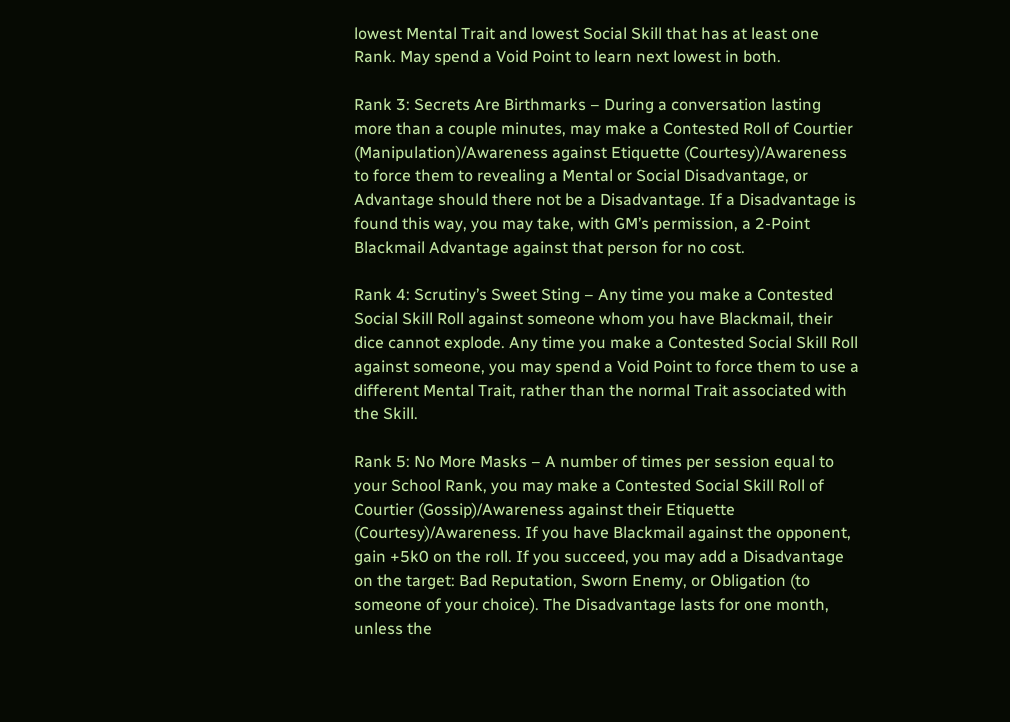lowest Mental Trait and lowest Social Skill that has at least one Rank. May spend a Void Point to learn next lowest in both.

Rank 3: Secrets Are Birthmarks – During a conversation lasting more than a couple minutes, may make a Contested Roll of Courtier (Manipulation)/Awareness against Etiquette (Courtesy)/Awareness to force them to revealing a Mental or Social Disadvantage, or Advantage should there not be a Disadvantage. If a Disadvantage is found this way, you may take, with GM’s permission, a 2-Point Blackmail Advantage against that person for no cost.

Rank 4: Scrutiny’s Sweet Sting – Any time you make a Contested Social Skill Roll against someone whom you have Blackmail, their dice cannot explode. Any time you make a Contested Social Skill Roll against someone, you may spend a Void Point to force them to use a different Mental Trait, rather than the normal Trait associated with the Skill.

Rank 5: No More Masks – A number of times per session equal to your School Rank, you may make a Contested Social Skill Roll of Courtier (Gossip)/Awareness against their Etiquette (Courtesy)/Awareness. If you have Blackmail against the opponent, gain +5k0 on the roll. If you succeed, you may add a Disadvantage on the target: Bad Reputation, Sworn Enemy, or Obligation (to someone of your choice). The Disadvantage lasts for one month, unless the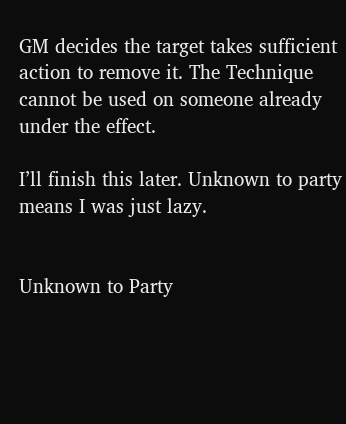GM decides the target takes sufficient action to remove it. The Technique cannot be used on someone already under the effect.

I’ll finish this later. Unknown to party means I was just lazy.


Unknown to Party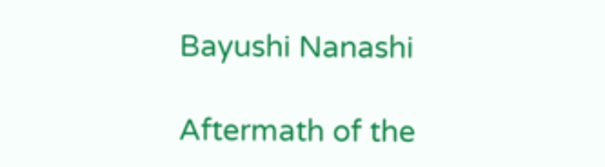Bayushi Nanashi

Aftermath of the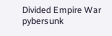Divided Empire War pybersunk